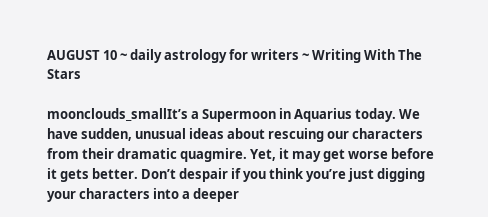AUGUST 10 ~ daily astrology for writers ~ Writing With The Stars

moonclouds_smallIt’s a Supermoon in Aquarius today. We have sudden, unusual ideas about rescuing our characters from their dramatic quagmire. Yet, it may get worse before it gets better. Don’t despair if you think you’re just digging your characters into a deeper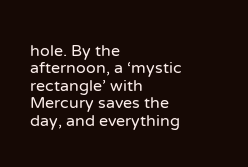hole. By the afternoon, a ‘mystic rectangle’ with Mercury saves the day, and everything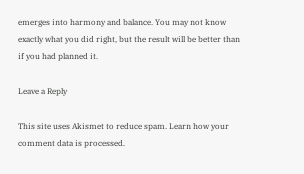emerges into harmony and balance. You may not know exactly what you did right, but the result will be better than if you had planned it.

Leave a Reply

This site uses Akismet to reduce spam. Learn how your comment data is processed.